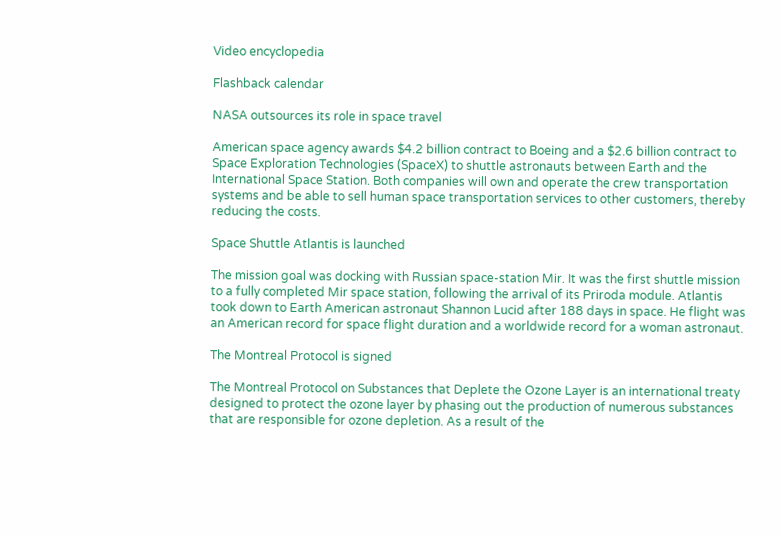Video encyclopedia

Flashback calendar

NASA outsources its role in space travel

American space agency awards $4.2 billion contract to Boeing and a $2.6 billion contract to Space Exploration Technologies (SpaceX) to shuttle astronauts between Earth and the International Space Station. Both companies will own and operate the crew transportation systems and be able to sell human space transportation services to other customers, thereby reducing the costs.

Space Shuttle Atlantis is launched

The mission goal was docking with Russian space-station Mir. It was the first shuttle mission to a fully completed Mir space station, following the arrival of its Priroda module. Atlantis took down to Earth American astronaut Shannon Lucid after 188 days in space. He flight was an American record for space flight duration and a worldwide record for a woman astronaut.

The Montreal Protocol is signed

The Montreal Protocol on Substances that Deplete the Ozone Layer is an international treaty designed to protect the ozone layer by phasing out the production of numerous substances that are responsible for ozone depletion. As a result of the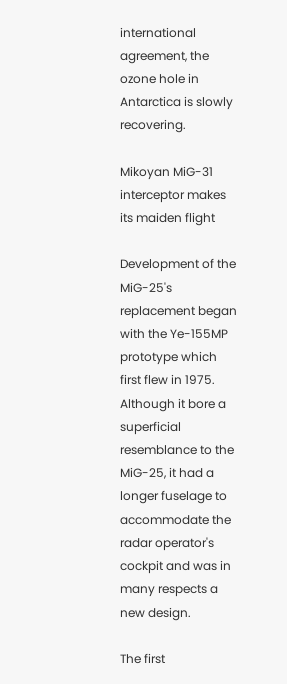international agreement, the ozone hole in Antarctica is slowly recovering.

Mikoyan MiG-31 interceptor makes its maiden flight

Development of the MiG-25's replacement began with the Ye-155MP prototype which first flew in 1975. Although it bore a superficial resemblance to the MiG-25, it had a longer fuselage to accommodate the radar operator's cockpit and was in many respects a new design.

The first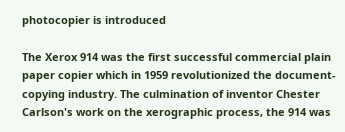photocopier is introduced

The Xerox 914 was the first successful commercial plain paper copier which in 1959 revolutionized the document-copying industry. The culmination of inventor Chester Carlson's work on the xerographic process, the 914 was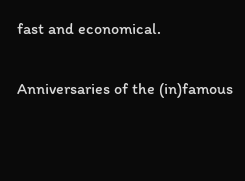fast and economical.

Anniversaries of the (in)famous